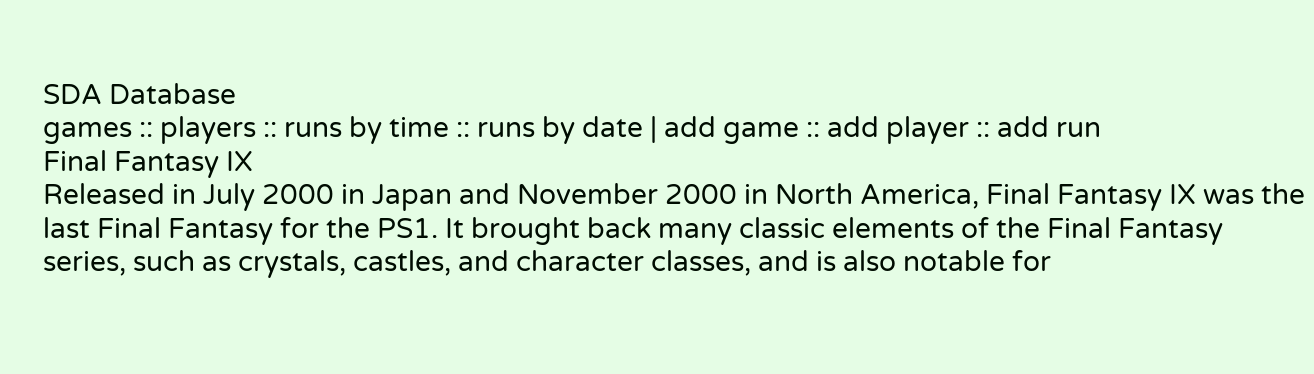SDA Database
games :: players :: runs by time :: runs by date | add game :: add player :: add run
Final Fantasy IX
Released in July 2000 in Japan and November 2000 in North America, Final Fantasy IX was the last Final Fantasy for the PS1. It brought back many classic elements of the Final Fantasy series, such as crystals, castles, and character classes, and is also notable for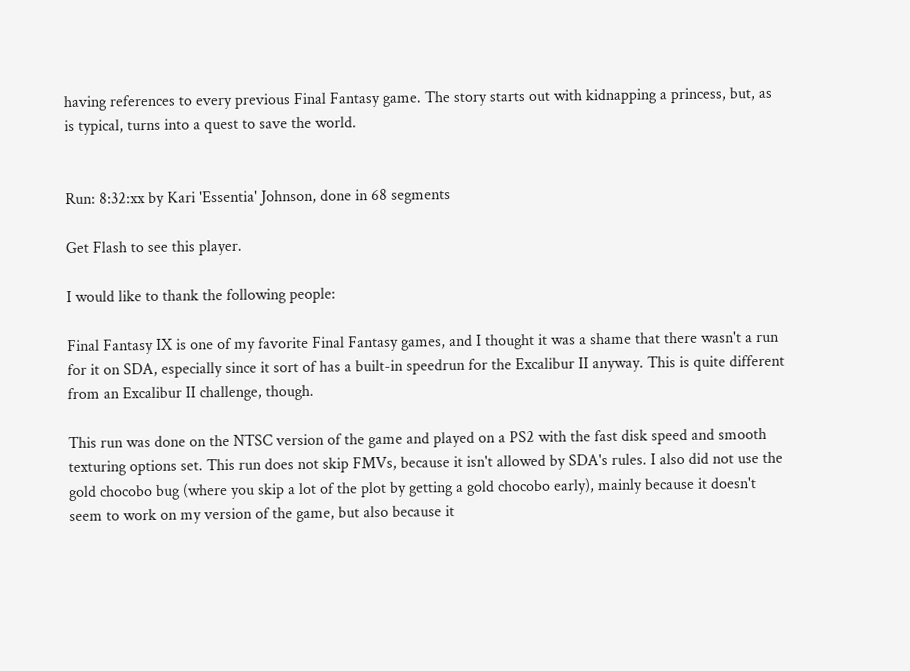having references to every previous Final Fantasy game. The story starts out with kidnapping a princess, but, as is typical, turns into a quest to save the world.


Run: 8:32:xx by Kari 'Essentia' Johnson, done in 68 segments

Get Flash to see this player.

I would like to thank the following people:

Final Fantasy IX is one of my favorite Final Fantasy games, and I thought it was a shame that there wasn't a run for it on SDA, especially since it sort of has a built-in speedrun for the Excalibur II anyway. This is quite different from an Excalibur II challenge, though.

This run was done on the NTSC version of the game and played on a PS2 with the fast disk speed and smooth texturing options set. This run does not skip FMVs, because it isn't allowed by SDA's rules. I also did not use the gold chocobo bug (where you skip a lot of the plot by getting a gold chocobo early), mainly because it doesn't seem to work on my version of the game, but also because it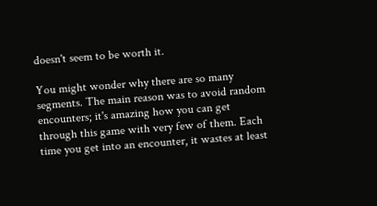doesn't seem to be worth it.

You might wonder why there are so many segments. The main reason was to avoid random encounters; it's amazing how you can get through this game with very few of them. Each time you get into an encounter, it wastes at least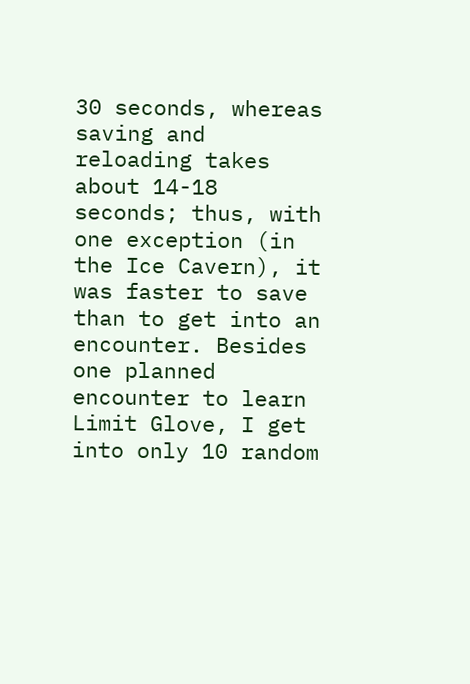30 seconds, whereas saving and reloading takes about 14-18 seconds; thus, with one exception (in the Ice Cavern), it was faster to save than to get into an encounter. Besides one planned encounter to learn Limit Glove, I get into only 10 random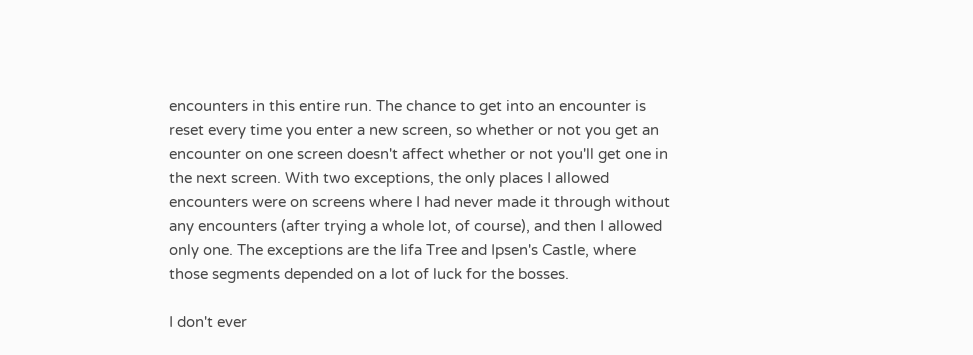encounters in this entire run. The chance to get into an encounter is reset every time you enter a new screen, so whether or not you get an encounter on one screen doesn't affect whether or not you'll get one in the next screen. With two exceptions, the only places I allowed encounters were on screens where I had never made it through without any encounters (after trying a whole lot, of course), and then I allowed only one. The exceptions are the Iifa Tree and Ipsen's Castle, where those segments depended on a lot of luck for the bosses.

I don't ever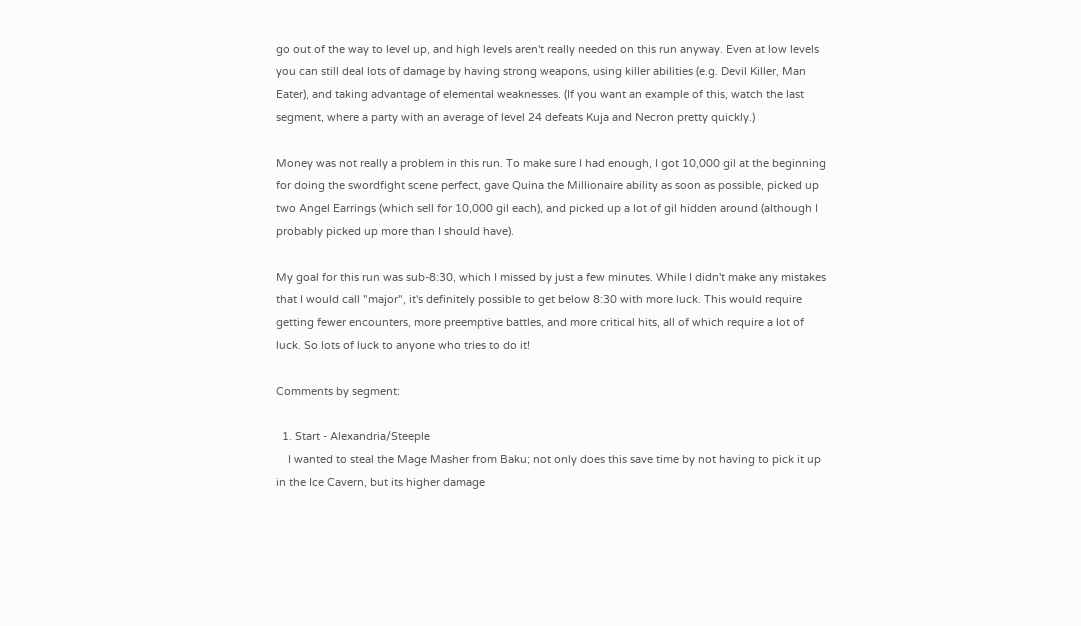go out of the way to level up, and high levels aren't really needed on this run anyway. Even at low levels you can still deal lots of damage by having strong weapons, using killer abilities (e.g. Devil Killer, Man Eater), and taking advantage of elemental weaknesses. (If you want an example of this, watch the last segment, where a party with an average of level 24 defeats Kuja and Necron pretty quickly.)

Money was not really a problem in this run. To make sure I had enough, I got 10,000 gil at the beginning for doing the swordfight scene perfect, gave Quina the Millionaire ability as soon as possible, picked up two Angel Earrings (which sell for 10,000 gil each), and picked up a lot of gil hidden around (although I probably picked up more than I should have).

My goal for this run was sub-8:30, which I missed by just a few minutes. While I didn't make any mistakes that I would call "major", it's definitely possible to get below 8:30 with more luck. This would require getting fewer encounters, more preemptive battles, and more critical hits, all of which require a lot of luck. So lots of luck to anyone who tries to do it!

Comments by segment:

  1. Start - Alexandria/Steeple
    I wanted to steal the Mage Masher from Baku; not only does this save time by not having to pick it up in the Ice Cavern, but its higher damage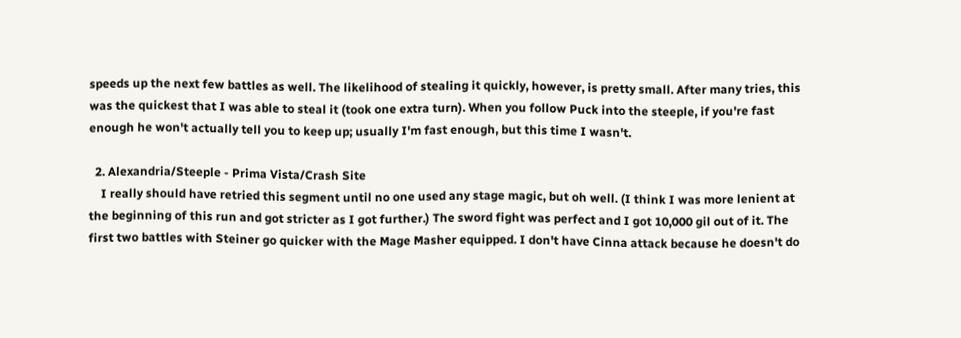speeds up the next few battles as well. The likelihood of stealing it quickly, however, is pretty small. After many tries, this was the quickest that I was able to steal it (took one extra turn). When you follow Puck into the steeple, if you're fast enough he won't actually tell you to keep up; usually I'm fast enough, but this time I wasn't.

  2. Alexandria/Steeple - Prima Vista/Crash Site
    I really should have retried this segment until no one used any stage magic, but oh well. (I think I was more lenient at the beginning of this run and got stricter as I got further.) The sword fight was perfect and I got 10,000 gil out of it. The first two battles with Steiner go quicker with the Mage Masher equipped. I don't have Cinna attack because he doesn't do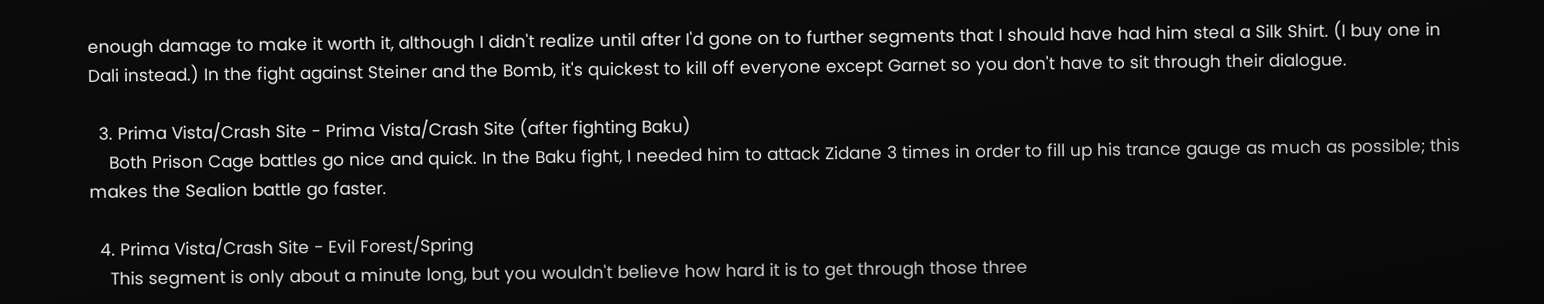enough damage to make it worth it, although I didn't realize until after I'd gone on to further segments that I should have had him steal a Silk Shirt. (I buy one in Dali instead.) In the fight against Steiner and the Bomb, it's quickest to kill off everyone except Garnet so you don't have to sit through their dialogue.

  3. Prima Vista/Crash Site - Prima Vista/Crash Site (after fighting Baku)
    Both Prison Cage battles go nice and quick. In the Baku fight, I needed him to attack Zidane 3 times in order to fill up his trance gauge as much as possible; this makes the Sealion battle go faster.

  4. Prima Vista/Crash Site - Evil Forest/Spring
    This segment is only about a minute long, but you wouldn't believe how hard it is to get through those three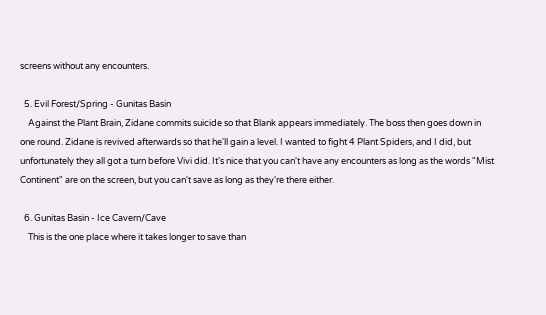screens without any encounters.

  5. Evil Forest/Spring - Gunitas Basin
    Against the Plant Brain, Zidane commits suicide so that Blank appears immediately. The boss then goes down in one round. Zidane is revived afterwards so that he'll gain a level. I wanted to fight 4 Plant Spiders, and I did, but unfortunately they all got a turn before Vivi did. It's nice that you can't have any encounters as long as the words "Mist Continent" are on the screen, but you can't save as long as they're there either.

  6. Gunitas Basin - Ice Cavern/Cave
    This is the one place where it takes longer to save than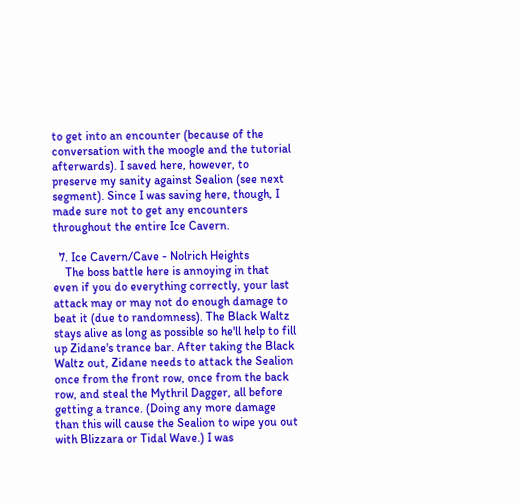to get into an encounter (because of the conversation with the moogle and the tutorial afterwards). I saved here, however, to preserve my sanity against Sealion (see next segment). Since I was saving here, though, I made sure not to get any encounters throughout the entire Ice Cavern.

  7. Ice Cavern/Cave - Nolrich Heights
    The boss battle here is annoying in that even if you do everything correctly, your last attack may or may not do enough damage to beat it (due to randomness). The Black Waltz stays alive as long as possible so he'll help to fill up Zidane's trance bar. After taking the Black Waltz out, Zidane needs to attack the Sealion once from the front row, once from the back row, and steal the Mythril Dagger, all before getting a trance. (Doing any more damage than this will cause the Sealion to wipe you out with Blizzara or Tidal Wave.) I was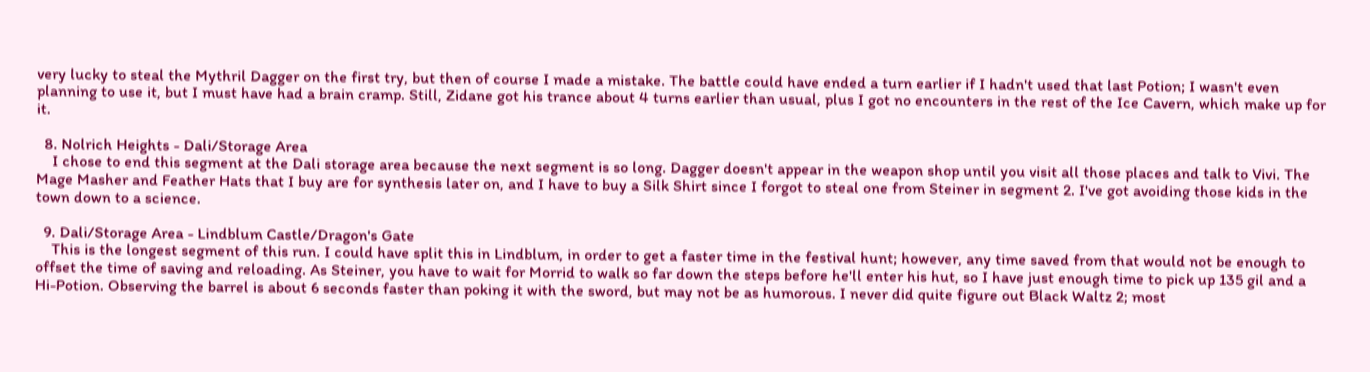very lucky to steal the Mythril Dagger on the first try, but then of course I made a mistake. The battle could have ended a turn earlier if I hadn't used that last Potion; I wasn't even planning to use it, but I must have had a brain cramp. Still, Zidane got his trance about 4 turns earlier than usual, plus I got no encounters in the rest of the Ice Cavern, which make up for it.

  8. Nolrich Heights - Dali/Storage Area
    I chose to end this segment at the Dali storage area because the next segment is so long. Dagger doesn't appear in the weapon shop until you visit all those places and talk to Vivi. The Mage Masher and Feather Hats that I buy are for synthesis later on, and I have to buy a Silk Shirt since I forgot to steal one from Steiner in segment 2. I've got avoiding those kids in the town down to a science.

  9. Dali/Storage Area - Lindblum Castle/Dragon's Gate
    This is the longest segment of this run. I could have split this in Lindblum, in order to get a faster time in the festival hunt; however, any time saved from that would not be enough to offset the time of saving and reloading. As Steiner, you have to wait for Morrid to walk so far down the steps before he'll enter his hut, so I have just enough time to pick up 135 gil and a Hi-Potion. Observing the barrel is about 6 seconds faster than poking it with the sword, but may not be as humorous. I never did quite figure out Black Waltz 2; most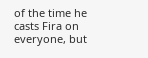of the time he casts Fira on everyone, but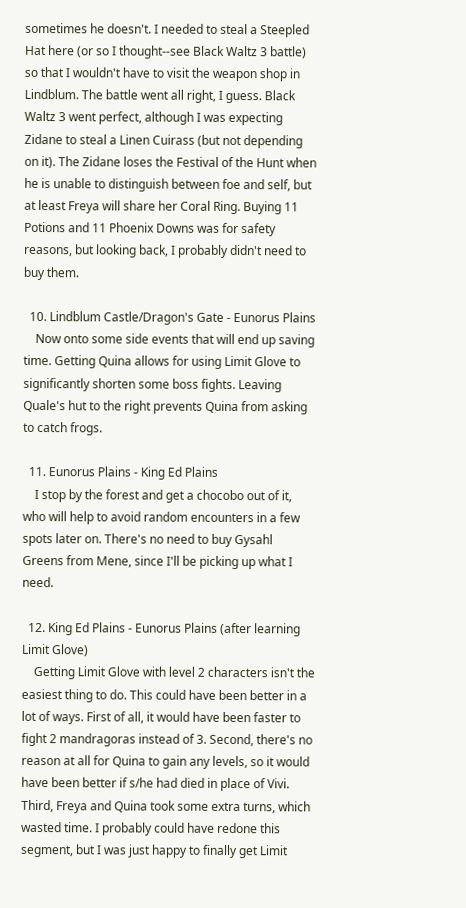sometimes he doesn't. I needed to steal a Steepled Hat here (or so I thought--see Black Waltz 3 battle) so that I wouldn't have to visit the weapon shop in Lindblum. The battle went all right, I guess. Black Waltz 3 went perfect, although I was expecting Zidane to steal a Linen Cuirass (but not depending on it). The Zidane loses the Festival of the Hunt when he is unable to distinguish between foe and self, but at least Freya will share her Coral Ring. Buying 11 Potions and 11 Phoenix Downs was for safety reasons, but looking back, I probably didn't need to buy them.

  10. Lindblum Castle/Dragon's Gate - Eunorus Plains
    Now onto some side events that will end up saving time. Getting Quina allows for using Limit Glove to significantly shorten some boss fights. Leaving Quale's hut to the right prevents Quina from asking to catch frogs.

  11. Eunorus Plains - King Ed Plains
    I stop by the forest and get a chocobo out of it, who will help to avoid random encounters in a few spots later on. There's no need to buy Gysahl Greens from Mene, since I'll be picking up what I need.

  12. King Ed Plains - Eunorus Plains (after learning Limit Glove)
    Getting Limit Glove with level 2 characters isn't the easiest thing to do. This could have been better in a lot of ways. First of all, it would have been faster to fight 2 mandragoras instead of 3. Second, there's no reason at all for Quina to gain any levels, so it would have been better if s/he had died in place of Vivi. Third, Freya and Quina took some extra turns, which wasted time. I probably could have redone this segment, but I was just happy to finally get Limit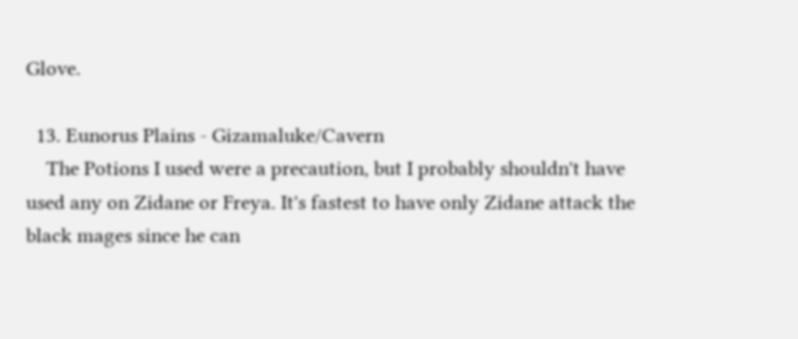Glove.

  13. Eunorus Plains - Gizamaluke/Cavern
    The Potions I used were a precaution, but I probably shouldn't have used any on Zidane or Freya. It's fastest to have only Zidane attack the black mages since he can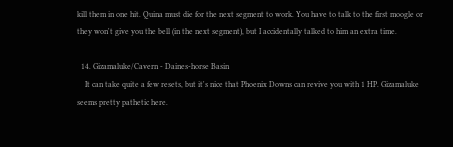kill them in one hit. Quina must die for the next segment to work. You have to talk to the first moogle or they won't give you the bell (in the next segment), but I accidentally talked to him an extra time.

  14. Gizamaluke/Cavern - Daines-horse Basin
    It can take quite a few resets, but it's nice that Phoenix Downs can revive you with 1 HP. Gizamaluke seems pretty pathetic here.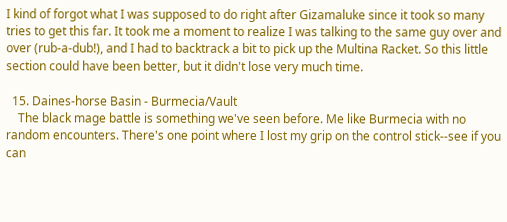I kind of forgot what I was supposed to do right after Gizamaluke since it took so many tries to get this far. It took me a moment to realize I was talking to the same guy over and over (rub-a-dub!), and I had to backtrack a bit to pick up the Multina Racket. So this little section could have been better, but it didn't lose very much time.

  15. Daines-horse Basin - Burmecia/Vault
    The black mage battle is something we've seen before. Me like Burmecia with no random encounters. There's one point where I lost my grip on the control stick--see if you can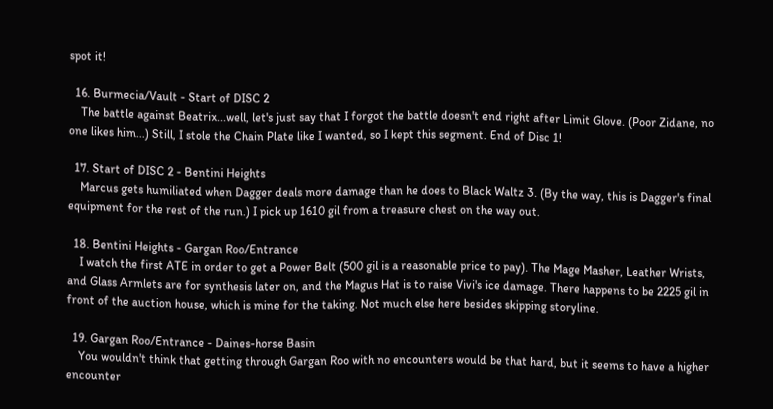spot it!

  16. Burmecia/Vault - Start of DISC 2
    The battle against Beatrix...well, let's just say that I forgot the battle doesn't end right after Limit Glove. (Poor Zidane, no one likes him...) Still, I stole the Chain Plate like I wanted, so I kept this segment. End of Disc 1!

  17. Start of DISC 2 - Bentini Heights
    Marcus gets humiliated when Dagger deals more damage than he does to Black Waltz 3. (By the way, this is Dagger's final equipment for the rest of the run.) I pick up 1610 gil from a treasure chest on the way out.

  18. Bentini Heights - Gargan Roo/Entrance
    I watch the first ATE in order to get a Power Belt (500 gil is a reasonable price to pay). The Mage Masher, Leather Wrists, and Glass Armlets are for synthesis later on, and the Magus Hat is to raise Vivi's ice damage. There happens to be 2225 gil in front of the auction house, which is mine for the taking. Not much else here besides skipping storyline.

  19. Gargan Roo/Entrance - Daines-horse Basin
    You wouldn't think that getting through Gargan Roo with no encounters would be that hard, but it seems to have a higher encounter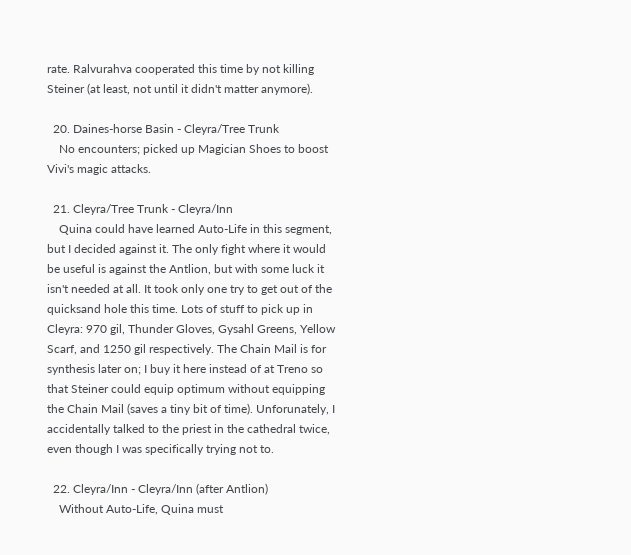rate. Ralvurahva cooperated this time by not killing Steiner (at least, not until it didn't matter anymore).

  20. Daines-horse Basin - Cleyra/Tree Trunk
    No encounters; picked up Magician Shoes to boost Vivi's magic attacks.

  21. Cleyra/Tree Trunk - Cleyra/Inn
    Quina could have learned Auto-Life in this segment, but I decided against it. The only fight where it would be useful is against the Antlion, but with some luck it isn't needed at all. It took only one try to get out of the quicksand hole this time. Lots of stuff to pick up in Cleyra: 970 gil, Thunder Gloves, Gysahl Greens, Yellow Scarf, and 1250 gil respectively. The Chain Mail is for synthesis later on; I buy it here instead of at Treno so that Steiner could equip optimum without equipping the Chain Mail (saves a tiny bit of time). Unforunately, I accidentally talked to the priest in the cathedral twice, even though I was specifically trying not to.

  22. Cleyra/Inn - Cleyra/Inn (after Antlion)
    Without Auto-Life, Quina must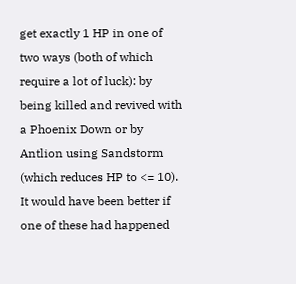get exactly 1 HP in one of two ways (both of which require a lot of luck): by being killed and revived with a Phoenix Down or by Antlion using Sandstorm (which reduces HP to <= 10). It would have been better if one of these had happened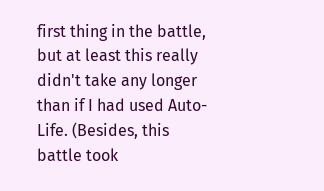first thing in the battle, but at least this really didn't take any longer than if I had used Auto-Life. (Besides, this battle took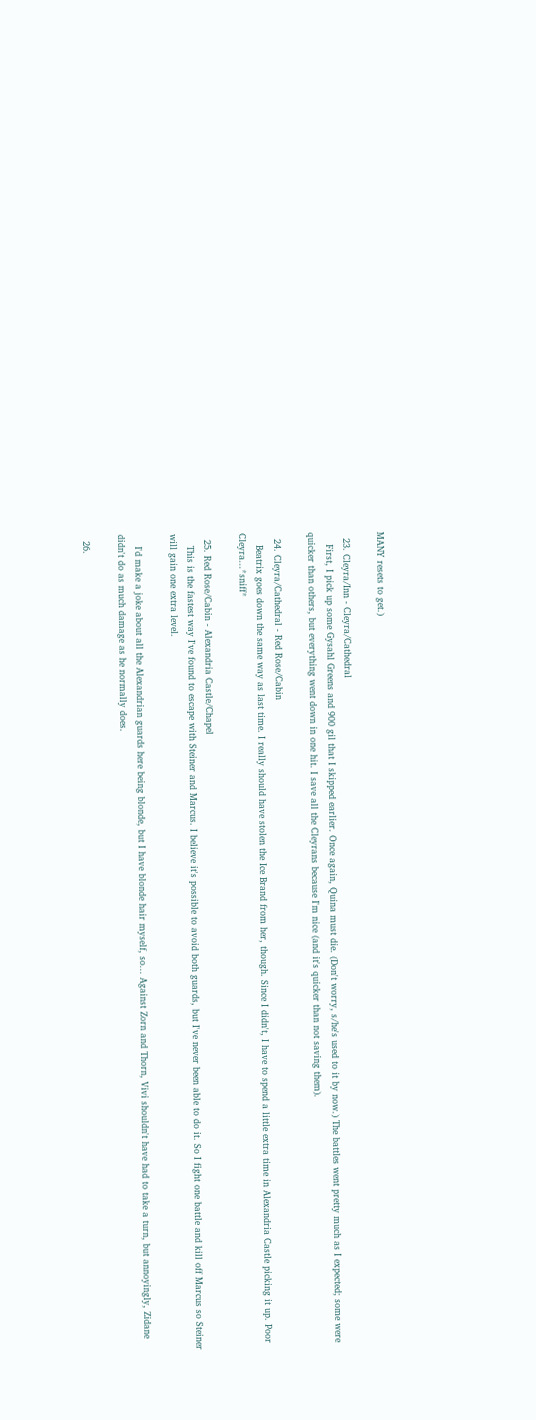MANY resets to get.)

  23. Cleyra/Inn - Cleyra/Cathedral
    First, I pick up some Gysahl Greens and 900 gil that I skipped earlier. Once again, Quina must die. (Don't worry, s/he's used to it by now.) The battles went pretty much as I expected; some were quicker than others, but everything went down in one hit. I save all the Cleyrans because I'm nice (and it's quicker than not saving them).

  24. Cleyra/Cathedral - Red Rose/Cabin
    Beatrix goes down the same way as last time. I really should have stolen the Ice Brand from her, though. Since I didn't, I have to spend a little extra time in Alexandria Castle picking it up. Poor Cleyra...*sniff*

  25. Red Rose/Cabin - Alexandria Castle/Chapel
    This is the fastest way I've found to escape with Steiner and Marcus. I believe it's possible to avoid both guards, but I've never been able to do it. So I fight one battle and kill off Marcus so Steiner will gain one extra level.

    I'd make a joke about all the Alexandrian guards here being blonde, but I have blonde hair myself, so... Against Zorn and Thorn, Vivi shouldn't have had to take a turn, but annoyingly, Zidane didn't do as much damage as he normally does.

  26.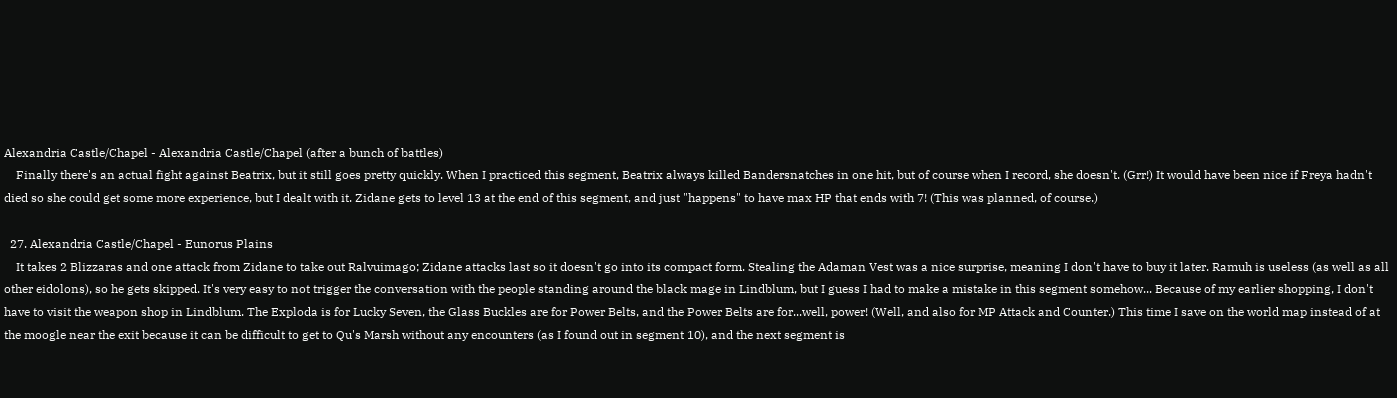Alexandria Castle/Chapel - Alexandria Castle/Chapel (after a bunch of battles)
    Finally there's an actual fight against Beatrix, but it still goes pretty quickly. When I practiced this segment, Beatrix always killed Bandersnatches in one hit, but of course when I record, she doesn't. (Grr!) It would have been nice if Freya hadn't died so she could get some more experience, but I dealt with it. Zidane gets to level 13 at the end of this segment, and just "happens" to have max HP that ends with 7! (This was planned, of course.)

  27. Alexandria Castle/Chapel - Eunorus Plains
    It takes 2 Blizzaras and one attack from Zidane to take out Ralvuimago; Zidane attacks last so it doesn't go into its compact form. Stealing the Adaman Vest was a nice surprise, meaning I don't have to buy it later. Ramuh is useless (as well as all other eidolons), so he gets skipped. It's very easy to not trigger the conversation with the people standing around the black mage in Lindblum, but I guess I had to make a mistake in this segment somehow... Because of my earlier shopping, I don't have to visit the weapon shop in Lindblum. The Exploda is for Lucky Seven, the Glass Buckles are for Power Belts, and the Power Belts are for...well, power! (Well, and also for MP Attack and Counter.) This time I save on the world map instead of at the moogle near the exit because it can be difficult to get to Qu's Marsh without any encounters (as I found out in segment 10), and the next segment is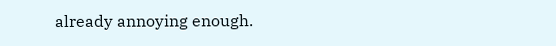already annoying enough.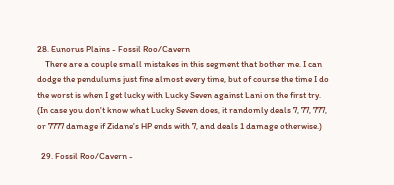28. Eunorus Plains - Fossil Roo/Cavern
    There are a couple small mistakes in this segment that bother me. I can dodge the pendulums just fine almost every time, but of course the time I do the worst is when I get lucky with Lucky Seven against Lani on the first try. (In case you don't know what Lucky Seven does, it randomly deals 7, 77, 777, or 7777 damage if Zidane's HP ends with 7, and deals 1 damage otherwise.)

  29. Fossil Roo/Cavern -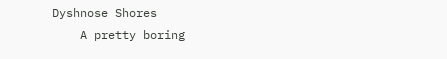Dyshnose Shores
    A pretty boring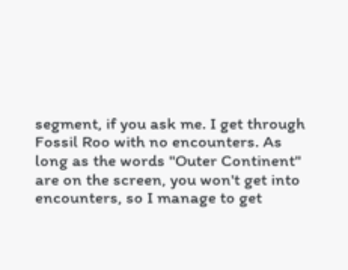segment, if you ask me. I get through Fossil Roo with no encounters. As long as the words "Outer Continent" are on the screen, you won't get into encounters, so I manage to get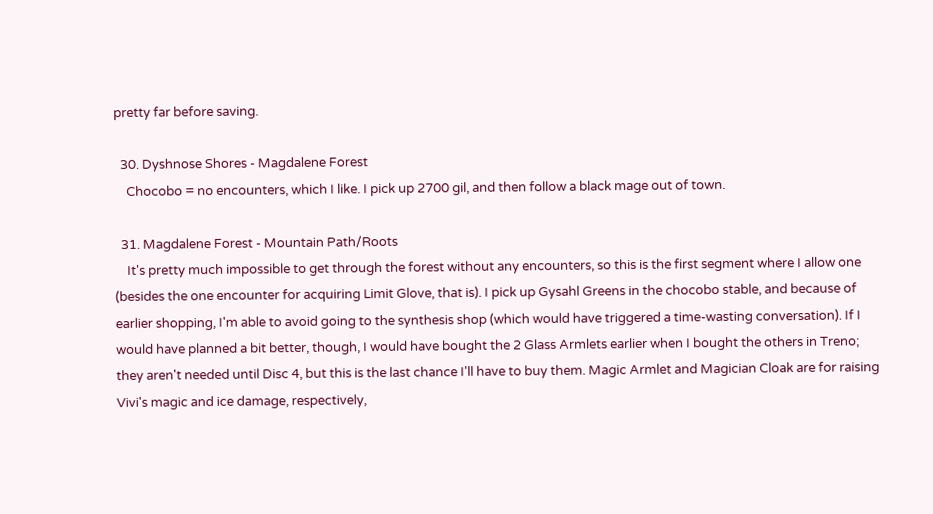pretty far before saving.

  30. Dyshnose Shores - Magdalene Forest
    Chocobo = no encounters, which I like. I pick up 2700 gil, and then follow a black mage out of town.

  31. Magdalene Forest - Mountain Path/Roots
    It's pretty much impossible to get through the forest without any encounters, so this is the first segment where I allow one (besides the one encounter for acquiring Limit Glove, that is). I pick up Gysahl Greens in the chocobo stable, and because of earlier shopping, I'm able to avoid going to the synthesis shop (which would have triggered a time-wasting conversation). If I would have planned a bit better, though, I would have bought the 2 Glass Armlets earlier when I bought the others in Treno; they aren't needed until Disc 4, but this is the last chance I'll have to buy them. Magic Armlet and Magician Cloak are for raising Vivi's magic and ice damage, respectively,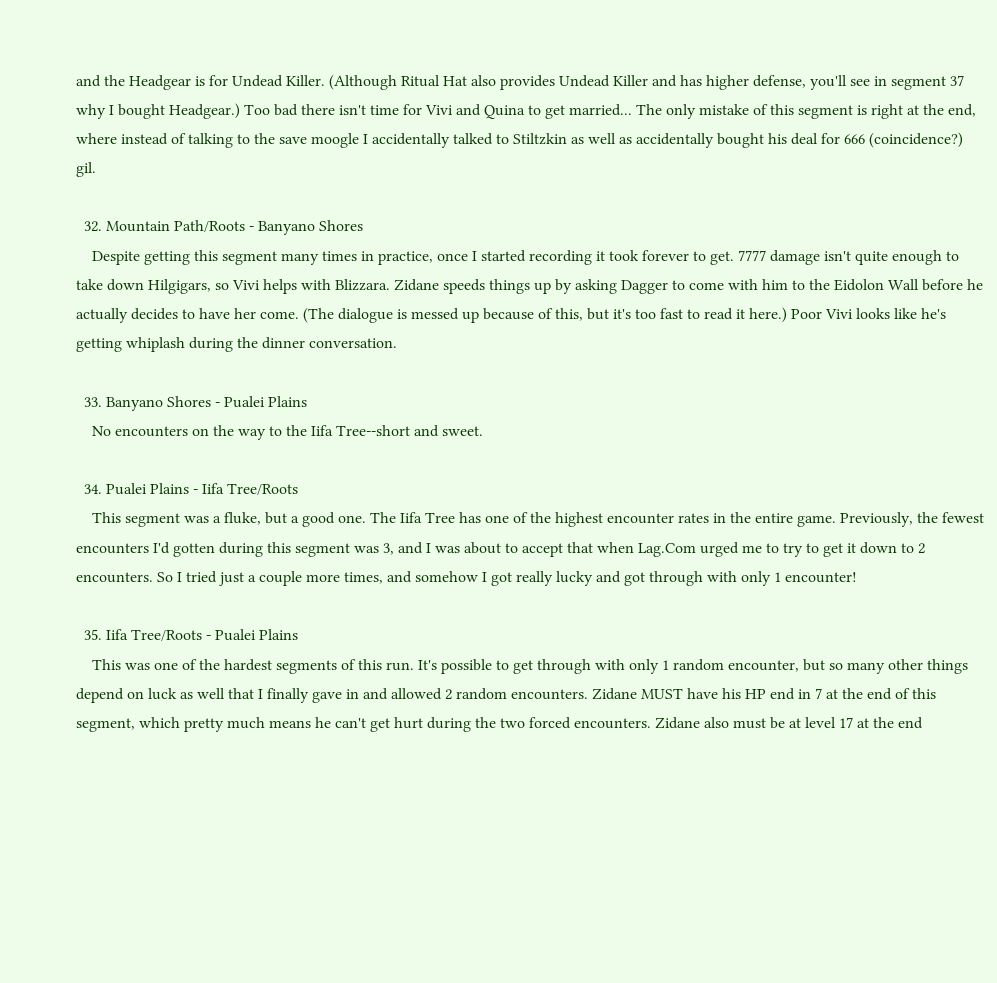and the Headgear is for Undead Killer. (Although Ritual Hat also provides Undead Killer and has higher defense, you'll see in segment 37 why I bought Headgear.) Too bad there isn't time for Vivi and Quina to get married... The only mistake of this segment is right at the end, where instead of talking to the save moogle I accidentally talked to Stiltzkin as well as accidentally bought his deal for 666 (coincidence?) gil.

  32. Mountain Path/Roots - Banyano Shores
    Despite getting this segment many times in practice, once I started recording it took forever to get. 7777 damage isn't quite enough to take down Hilgigars, so Vivi helps with Blizzara. Zidane speeds things up by asking Dagger to come with him to the Eidolon Wall before he actually decides to have her come. (The dialogue is messed up because of this, but it's too fast to read it here.) Poor Vivi looks like he's getting whiplash during the dinner conversation.

  33. Banyano Shores - Pualei Plains
    No encounters on the way to the Iifa Tree--short and sweet.

  34. Pualei Plains - Iifa Tree/Roots
    This segment was a fluke, but a good one. The Iifa Tree has one of the highest encounter rates in the entire game. Previously, the fewest encounters I'd gotten during this segment was 3, and I was about to accept that when Lag.Com urged me to try to get it down to 2 encounters. So I tried just a couple more times, and somehow I got really lucky and got through with only 1 encounter!

  35. Iifa Tree/Roots - Pualei Plains
    This was one of the hardest segments of this run. It's possible to get through with only 1 random encounter, but so many other things depend on luck as well that I finally gave in and allowed 2 random encounters. Zidane MUST have his HP end in 7 at the end of this segment, which pretty much means he can't get hurt during the two forced encounters. Zidane also must be at level 17 at the end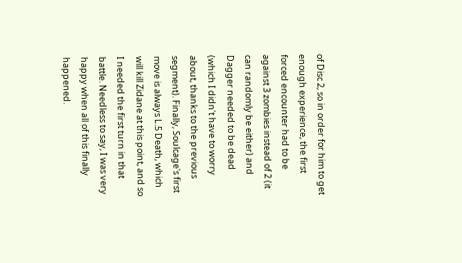of Disc 2, so in order for him to get enough experience, the first forced encounter had to be against 3 zombies instead of 2 (it can randomly be either) and Dagger needed to be dead (which I didn't have to worry about, thanks to the previous segment). Finally, Soulcage's first move is always L.5 Death, which will kill Zidane at this point, and so I needed the first turn in that battle. Needless to say, I was very happy when all of this finally happened.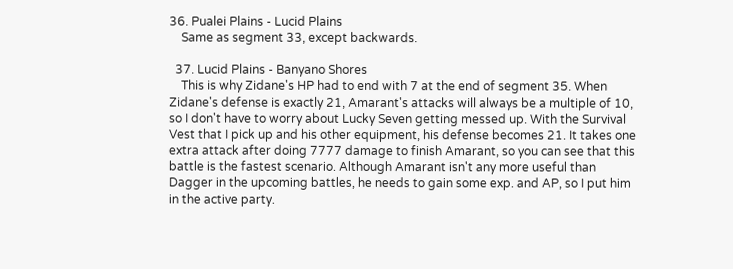36. Pualei Plains - Lucid Plains
    Same as segment 33, except backwards.

  37. Lucid Plains - Banyano Shores
    This is why Zidane's HP had to end with 7 at the end of segment 35. When Zidane's defense is exactly 21, Amarant's attacks will always be a multiple of 10, so I don't have to worry about Lucky Seven getting messed up. With the Survival Vest that I pick up and his other equipment, his defense becomes 21. It takes one extra attack after doing 7777 damage to finish Amarant, so you can see that this battle is the fastest scenario. Although Amarant isn't any more useful than Dagger in the upcoming battles, he needs to gain some exp. and AP, so I put him in the active party.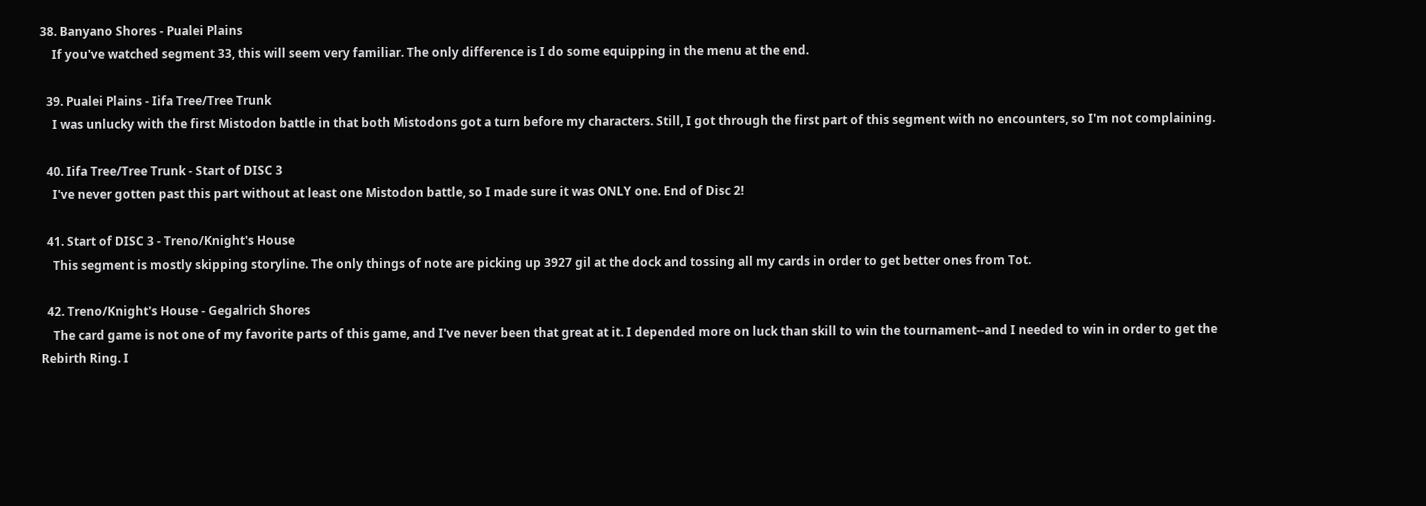38. Banyano Shores - Pualei Plains
    If you've watched segment 33, this will seem very familiar. The only difference is I do some equipping in the menu at the end.

  39. Pualei Plains - Iifa Tree/Tree Trunk
    I was unlucky with the first Mistodon battle in that both Mistodons got a turn before my characters. Still, I got through the first part of this segment with no encounters, so I'm not complaining.

  40. Iifa Tree/Tree Trunk - Start of DISC 3
    I've never gotten past this part without at least one Mistodon battle, so I made sure it was ONLY one. End of Disc 2!

  41. Start of DISC 3 - Treno/Knight's House
    This segment is mostly skipping storyline. The only things of note are picking up 3927 gil at the dock and tossing all my cards in order to get better ones from Tot.

  42. Treno/Knight's House - Gegalrich Shores
    The card game is not one of my favorite parts of this game, and I've never been that great at it. I depended more on luck than skill to win the tournament--and I needed to win in order to get the Rebirth Ring. I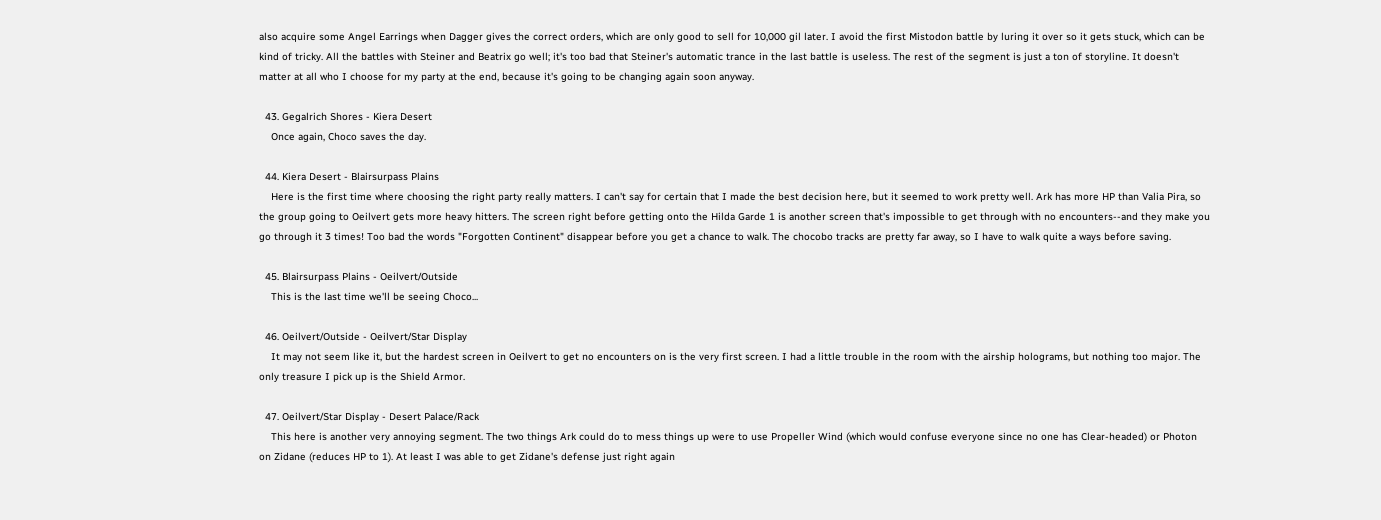also acquire some Angel Earrings when Dagger gives the correct orders, which are only good to sell for 10,000 gil later. I avoid the first Mistodon battle by luring it over so it gets stuck, which can be kind of tricky. All the battles with Steiner and Beatrix go well; it's too bad that Steiner's automatic trance in the last battle is useless. The rest of the segment is just a ton of storyline. It doesn't matter at all who I choose for my party at the end, because it's going to be changing again soon anyway.

  43. Gegalrich Shores - Kiera Desert
    Once again, Choco saves the day.

  44. Kiera Desert - Blairsurpass Plains
    Here is the first time where choosing the right party really matters. I can't say for certain that I made the best decision here, but it seemed to work pretty well. Ark has more HP than Valia Pira, so the group going to Oeilvert gets more heavy hitters. The screen right before getting onto the Hilda Garde 1 is another screen that's impossible to get through with no encounters--and they make you go through it 3 times! Too bad the words "Forgotten Continent" disappear before you get a chance to walk. The chocobo tracks are pretty far away, so I have to walk quite a ways before saving.

  45. Blairsurpass Plains - Oeilvert/Outside
    This is the last time we'll be seeing Choco...

  46. Oeilvert/Outside - Oeilvert/Star Display
    It may not seem like it, but the hardest screen in Oeilvert to get no encounters on is the very first screen. I had a little trouble in the room with the airship holograms, but nothing too major. The only treasure I pick up is the Shield Armor.

  47. Oeilvert/Star Display - Desert Palace/Rack
    This here is another very annoying segment. The two things Ark could do to mess things up were to use Propeller Wind (which would confuse everyone since no one has Clear-headed) or Photon on Zidane (reduces HP to 1). At least I was able to get Zidane's defense just right again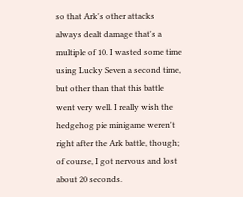so that Ark's other attacks always dealt damage that's a multiple of 10. I wasted some time using Lucky Seven a second time, but other than that this battle went very well. I really wish the hedgehog pie minigame weren't right after the Ark battle, though; of course, I got nervous and lost about 20 seconds.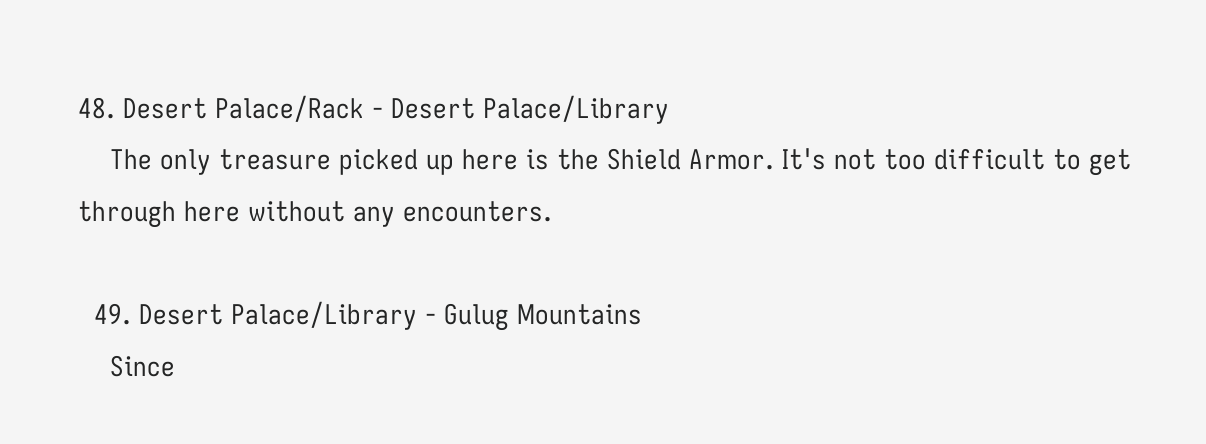48. Desert Palace/Rack - Desert Palace/Library
    The only treasure picked up here is the Shield Armor. It's not too difficult to get through here without any encounters.

  49. Desert Palace/Library - Gulug Mountains
    Since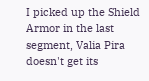I picked up the Shield Armor in the last segment, Valia Pira doesn't get its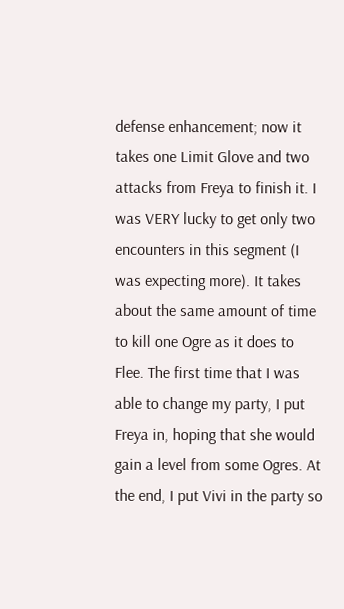defense enhancement; now it takes one Limit Glove and two attacks from Freya to finish it. I was VERY lucky to get only two encounters in this segment (I was expecting more). It takes about the same amount of time to kill one Ogre as it does to Flee. The first time that I was able to change my party, I put Freya in, hoping that she would gain a level from some Ogres. At the end, I put Vivi in the party so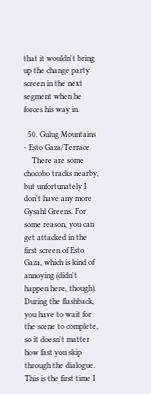that it wouldn't bring up the change party screen in the next segment when he forces his way in.

  50. Gulug Mountains - Esto Gaza/Terrace
    There are some chocobo tracks nearby, but unfortunately I don't have any more Gysahl Greens. For some reason, you can get attacked in the first screen of Esto Gaza, which is kind of annoying (didn't happen here, though). During the flashback, you have to wait for the scene to complete, so it doesn't matter how fast you skip through the dialogue. This is the first time I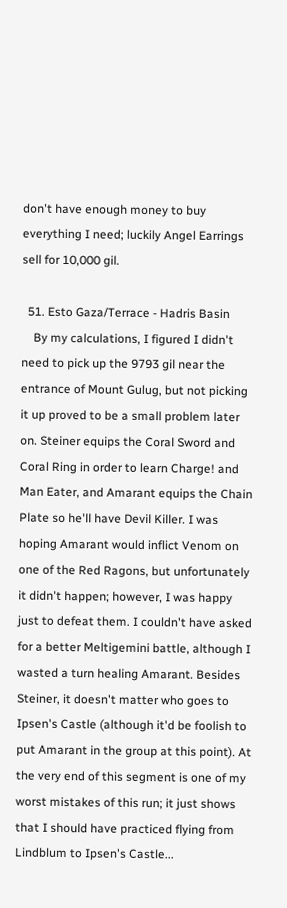don't have enough money to buy everything I need; luckily Angel Earrings sell for 10,000 gil.

  51. Esto Gaza/Terrace - Hadris Basin
    By my calculations, I figured I didn't need to pick up the 9793 gil near the entrance of Mount Gulug, but not picking it up proved to be a small problem later on. Steiner equips the Coral Sword and Coral Ring in order to learn Charge! and Man Eater, and Amarant equips the Chain Plate so he'll have Devil Killer. I was hoping Amarant would inflict Venom on one of the Red Ragons, but unfortunately it didn't happen; however, I was happy just to defeat them. I couldn't have asked for a better Meltigemini battle, although I wasted a turn healing Amarant. Besides Steiner, it doesn't matter who goes to Ipsen's Castle (although it'd be foolish to put Amarant in the group at this point). At the very end of this segment is one of my worst mistakes of this run; it just shows that I should have practiced flying from Lindblum to Ipsen's Castle...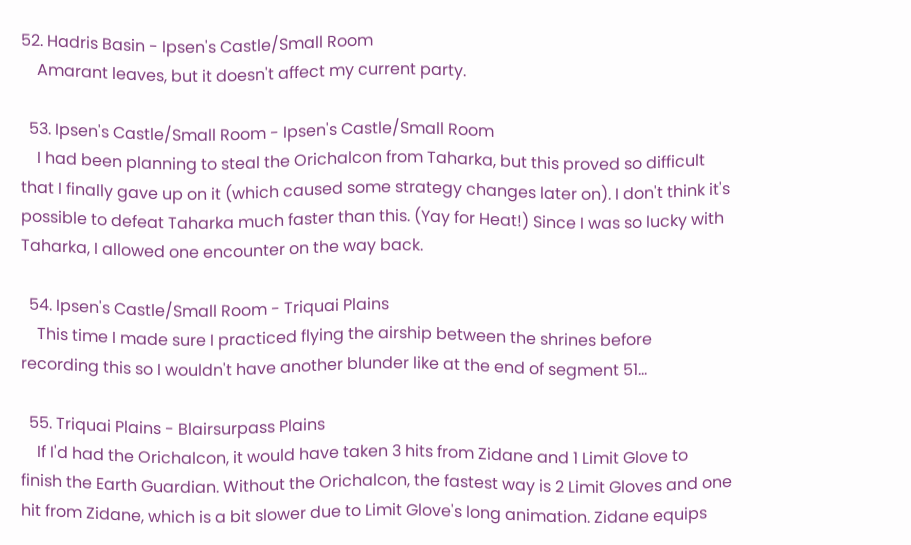52. Hadris Basin - Ipsen's Castle/Small Room
    Amarant leaves, but it doesn't affect my current party.

  53. Ipsen's Castle/Small Room - Ipsen's Castle/Small Room
    I had been planning to steal the Orichalcon from Taharka, but this proved so difficult that I finally gave up on it (which caused some strategy changes later on). I don't think it's possible to defeat Taharka much faster than this. (Yay for Heat!) Since I was so lucky with Taharka, I allowed one encounter on the way back.

  54. Ipsen's Castle/Small Room - Triquai Plains
    This time I made sure I practiced flying the airship between the shrines before recording this so I wouldn't have another blunder like at the end of segment 51...

  55. Triquai Plains - Blairsurpass Plains
    If I'd had the Orichalcon, it would have taken 3 hits from Zidane and 1 Limit Glove to finish the Earth Guardian. Without the Orichalcon, the fastest way is 2 Limit Gloves and one hit from Zidane, which is a bit slower due to Limit Glove's long animation. Zidane equips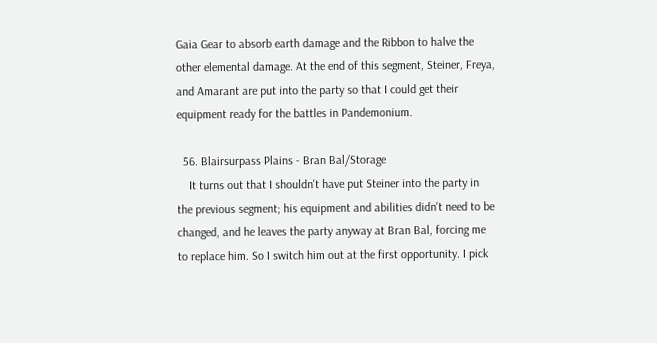Gaia Gear to absorb earth damage and the Ribbon to halve the other elemental damage. At the end of this segment, Steiner, Freya, and Amarant are put into the party so that I could get their equipment ready for the battles in Pandemonium.

  56. Blairsurpass Plains - Bran Bal/Storage
    It turns out that I shouldn't have put Steiner into the party in the previous segment; his equipment and abilities didn't need to be changed, and he leaves the party anyway at Bran Bal, forcing me to replace him. So I switch him out at the first opportunity. I pick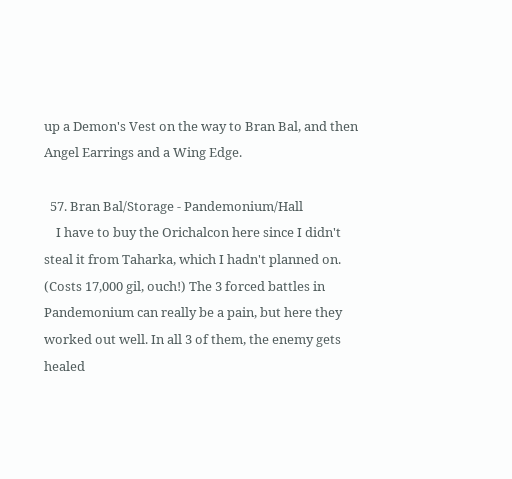up a Demon's Vest on the way to Bran Bal, and then Angel Earrings and a Wing Edge.

  57. Bran Bal/Storage - Pandemonium/Hall
    I have to buy the Orichalcon here since I didn't steal it from Taharka, which I hadn't planned on. (Costs 17,000 gil, ouch!) The 3 forced battles in Pandemonium can really be a pain, but here they worked out well. In all 3 of them, the enemy gets healed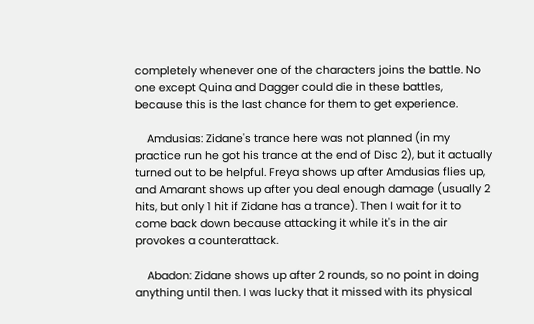completely whenever one of the characters joins the battle. No one except Quina and Dagger could die in these battles, because this is the last chance for them to get experience.

    Amdusias: Zidane's trance here was not planned (in my practice run he got his trance at the end of Disc 2), but it actually turned out to be helpful. Freya shows up after Amdusias flies up, and Amarant shows up after you deal enough damage (usually 2 hits, but only 1 hit if Zidane has a trance). Then I wait for it to come back down because attacking it while it's in the air provokes a counterattack.

    Abadon: Zidane shows up after 2 rounds, so no point in doing anything until then. I was lucky that it missed with its physical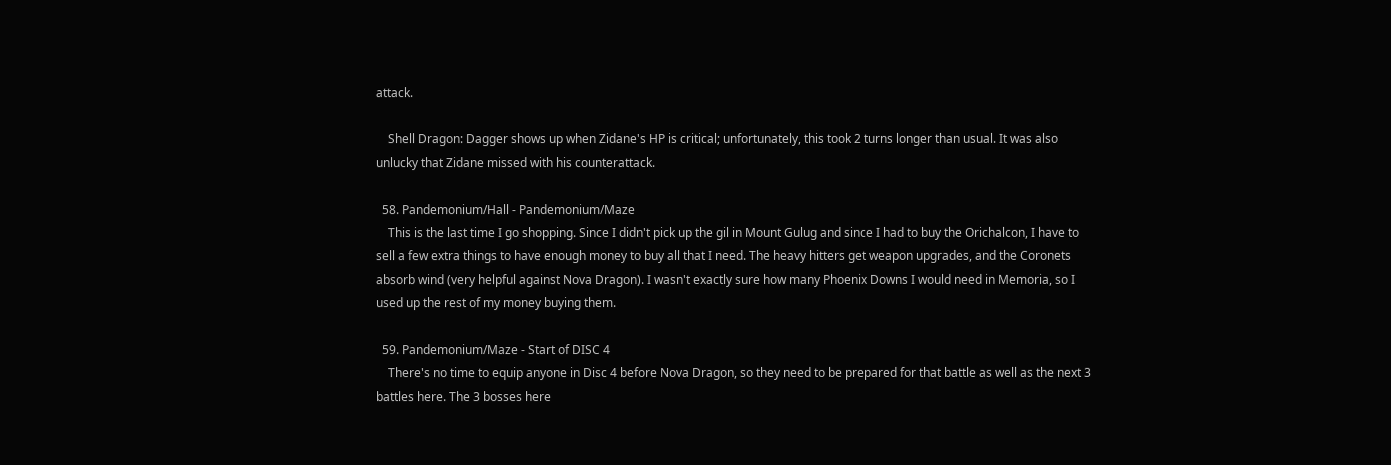attack.

    Shell Dragon: Dagger shows up when Zidane's HP is critical; unfortunately, this took 2 turns longer than usual. It was also unlucky that Zidane missed with his counterattack.

  58. Pandemonium/Hall - Pandemonium/Maze
    This is the last time I go shopping. Since I didn't pick up the gil in Mount Gulug and since I had to buy the Orichalcon, I have to sell a few extra things to have enough money to buy all that I need. The heavy hitters get weapon upgrades, and the Coronets absorb wind (very helpful against Nova Dragon). I wasn't exactly sure how many Phoenix Downs I would need in Memoria, so I used up the rest of my money buying them.

  59. Pandemonium/Maze - Start of DISC 4
    There's no time to equip anyone in Disc 4 before Nova Dragon, so they need to be prepared for that battle as well as the next 3 battles here. The 3 bosses here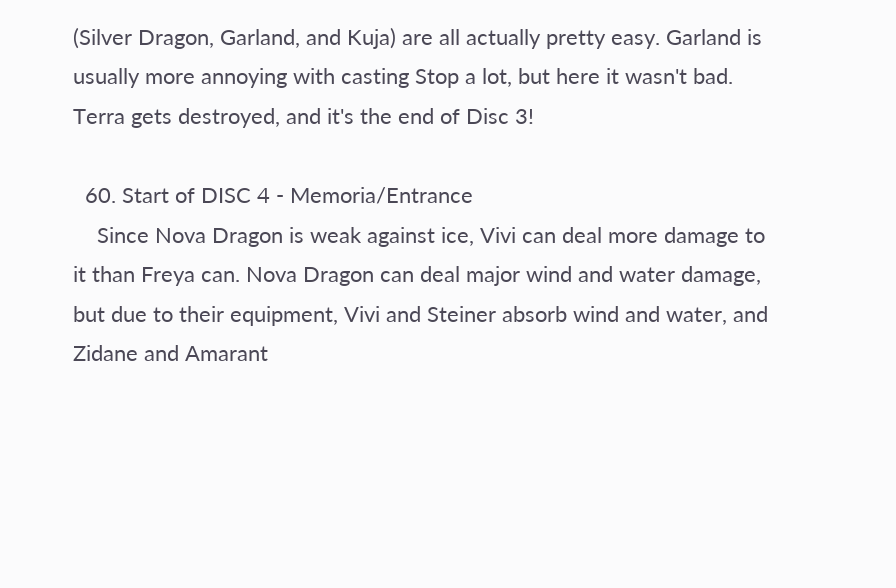(Silver Dragon, Garland, and Kuja) are all actually pretty easy. Garland is usually more annoying with casting Stop a lot, but here it wasn't bad. Terra gets destroyed, and it's the end of Disc 3!

  60. Start of DISC 4 - Memoria/Entrance
    Since Nova Dragon is weak against ice, Vivi can deal more damage to it than Freya can. Nova Dragon can deal major wind and water damage, but due to their equipment, Vivi and Steiner absorb wind and water, and Zidane and Amarant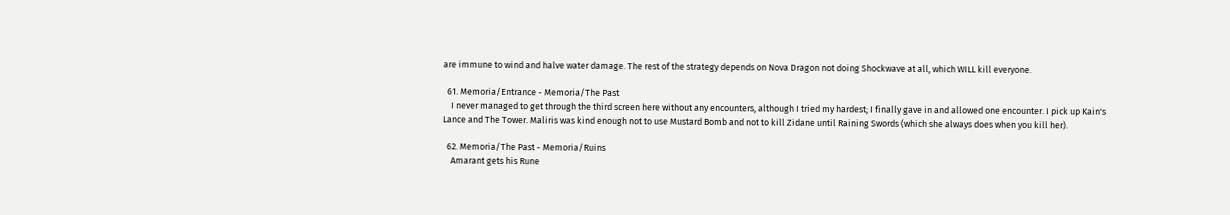are immune to wind and halve water damage. The rest of the strategy depends on Nova Dragon not doing Shockwave at all, which WILL kill everyone.

  61. Memoria/Entrance - Memoria/The Past
    I never managed to get through the third screen here without any encounters, although I tried my hardest; I finally gave in and allowed one encounter. I pick up Kain's Lance and The Tower. Maliris was kind enough not to use Mustard Bomb and not to kill Zidane until Raining Swords (which she always does when you kill her).

  62. Memoria/The Past - Memoria/Ruins
    Amarant gets his Rune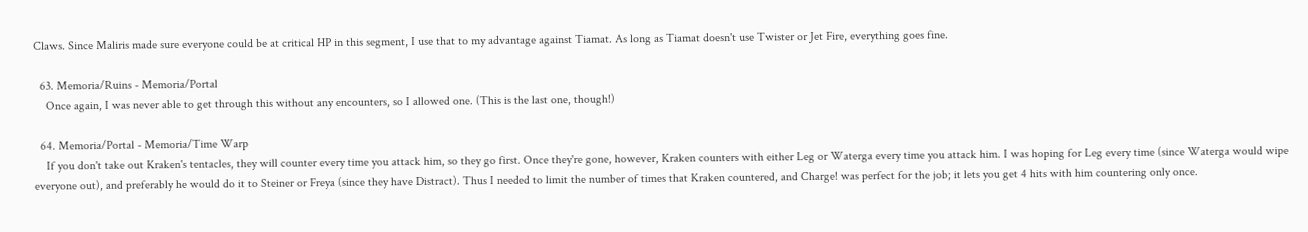Claws. Since Maliris made sure everyone could be at critical HP in this segment, I use that to my advantage against Tiamat. As long as Tiamat doesn't use Twister or Jet Fire, everything goes fine.

  63. Memoria/Ruins - Memoria/Portal
    Once again, I was never able to get through this without any encounters, so I allowed one. (This is the last one, though!)

  64. Memoria/Portal - Memoria/Time Warp
    If you don't take out Kraken's tentacles, they will counter every time you attack him, so they go first. Once they're gone, however, Kraken counters with either Leg or Waterga every time you attack him. I was hoping for Leg every time (since Waterga would wipe everyone out), and preferably he would do it to Steiner or Freya (since they have Distract). Thus I needed to limit the number of times that Kraken countered, and Charge! was perfect for the job; it lets you get 4 hits with him countering only once.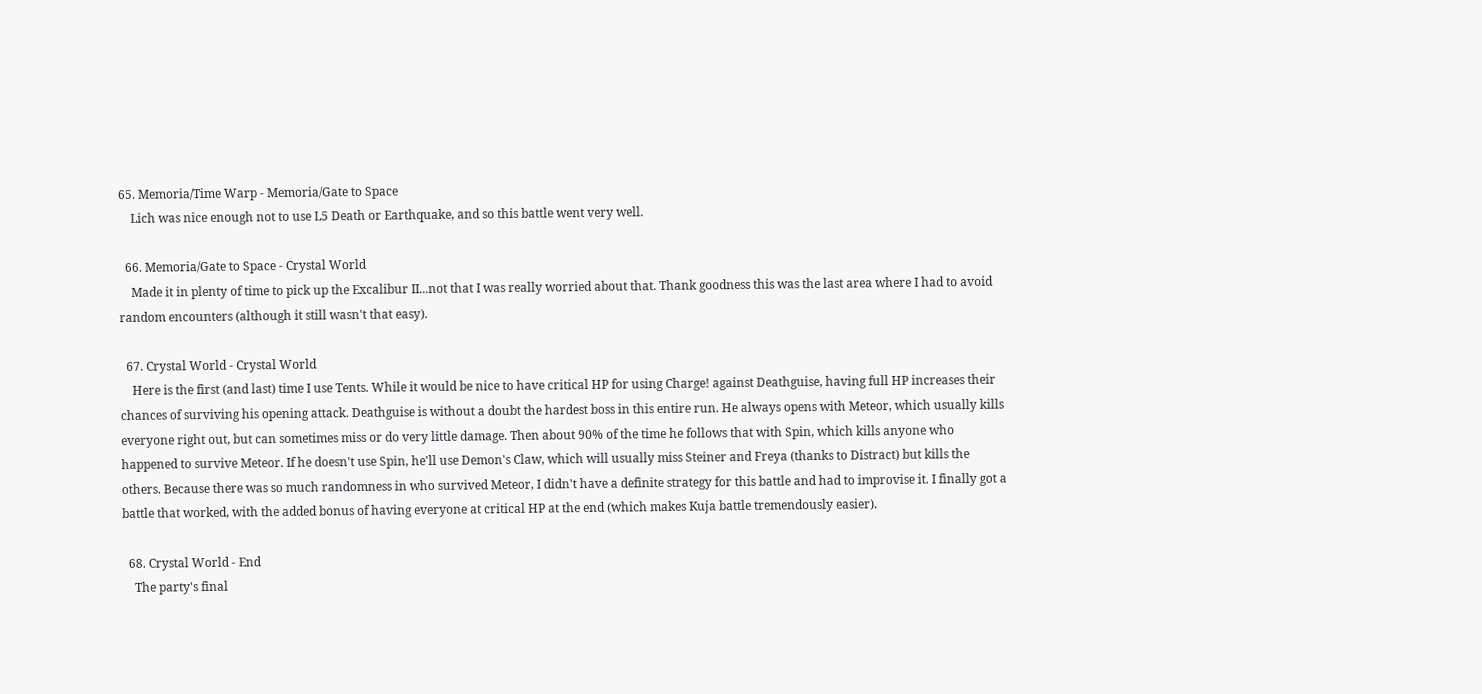65. Memoria/Time Warp - Memoria/Gate to Space
    Lich was nice enough not to use L5 Death or Earthquake, and so this battle went very well.

  66. Memoria/Gate to Space - Crystal World
    Made it in plenty of time to pick up the Excalibur II...not that I was really worried about that. Thank goodness this was the last area where I had to avoid random encounters (although it still wasn't that easy).

  67. Crystal World - Crystal World
    Here is the first (and last) time I use Tents. While it would be nice to have critical HP for using Charge! against Deathguise, having full HP increases their chances of surviving his opening attack. Deathguise is without a doubt the hardest boss in this entire run. He always opens with Meteor, which usually kills everyone right out, but can sometimes miss or do very little damage. Then about 90% of the time he follows that with Spin, which kills anyone who happened to survive Meteor. If he doesn't use Spin, he'll use Demon's Claw, which will usually miss Steiner and Freya (thanks to Distract) but kills the others. Because there was so much randomness in who survived Meteor, I didn't have a definite strategy for this battle and had to improvise it. I finally got a battle that worked, with the added bonus of having everyone at critical HP at the end (which makes Kuja battle tremendously easier).

  68. Crystal World - End
    The party's final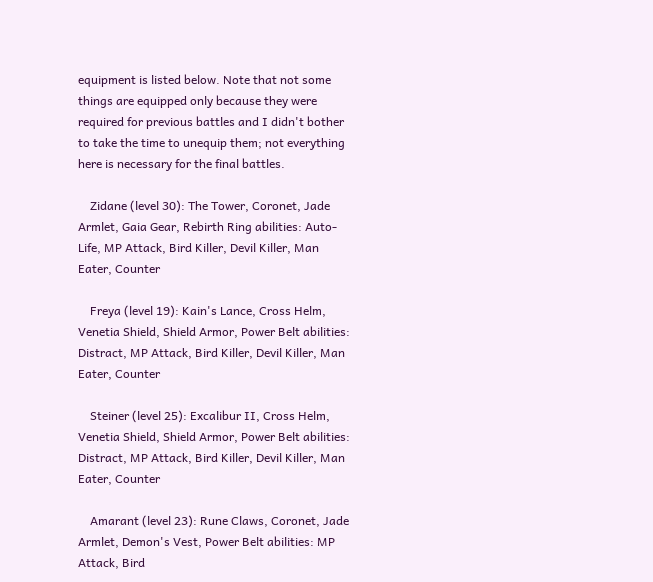equipment is listed below. Note that not some things are equipped only because they were required for previous battles and I didn't bother to take the time to unequip them; not everything here is necessary for the final battles.

    Zidane (level 30): The Tower, Coronet, Jade Armlet, Gaia Gear, Rebirth Ring abilities: Auto-Life, MP Attack, Bird Killer, Devil Killer, Man Eater, Counter

    Freya (level 19): Kain's Lance, Cross Helm, Venetia Shield, Shield Armor, Power Belt abilities: Distract, MP Attack, Bird Killer, Devil Killer, Man Eater, Counter

    Steiner (level 25): Excalibur II, Cross Helm, Venetia Shield, Shield Armor, Power Belt abilities: Distract, MP Attack, Bird Killer, Devil Killer, Man Eater, Counter

    Amarant (level 23): Rune Claws, Coronet, Jade Armlet, Demon's Vest, Power Belt abilities: MP Attack, Bird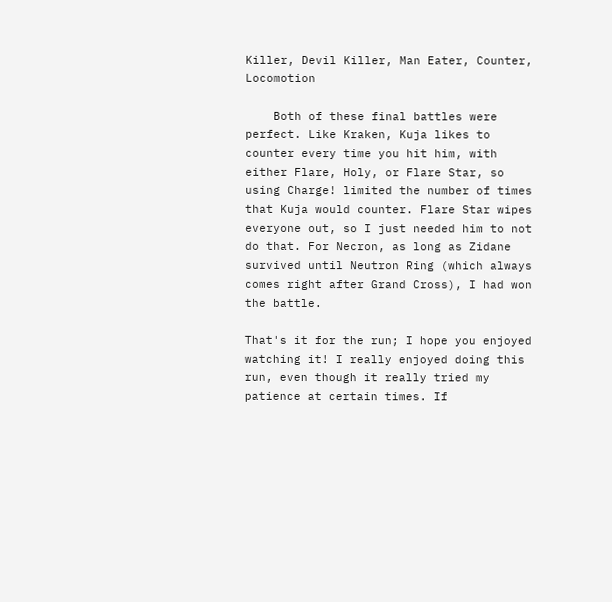Killer, Devil Killer, Man Eater, Counter, Locomotion

    Both of these final battles were perfect. Like Kraken, Kuja likes to counter every time you hit him, with either Flare, Holy, or Flare Star, so using Charge! limited the number of times that Kuja would counter. Flare Star wipes everyone out, so I just needed him to not do that. For Necron, as long as Zidane survived until Neutron Ring (which always comes right after Grand Cross), I had won the battle.

That's it for the run; I hope you enjoyed watching it! I really enjoyed doing this run, even though it really tried my patience at certain times. If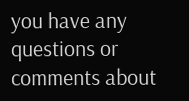you have any questions or comments about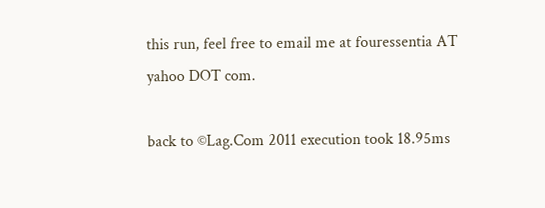this run, feel free to email me at fouressentia AT yahoo DOT com.

back to ©Lag.Com 2011 execution took 18.95ms